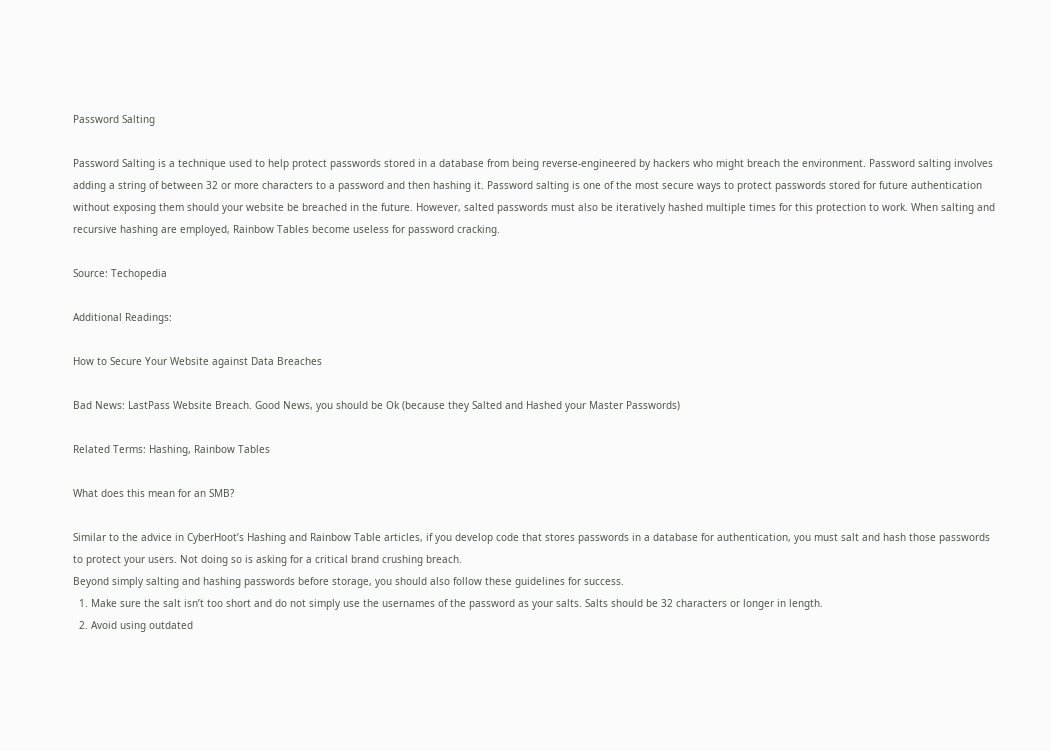Password Salting

Password Salting is a technique used to help protect passwords stored in a database from being reverse-engineered by hackers who might breach the environment. Password salting involves adding a string of between 32 or more characters to a password and then hashing it. Password salting is one of the most secure ways to protect passwords stored for future authentication without exposing them should your website be breached in the future. However, salted passwords must also be iteratively hashed multiple times for this protection to work. When salting and recursive hashing are employed, Rainbow Tables become useless for password cracking.

Source: Techopedia

Additional Readings:

How to Secure Your Website against Data Breaches

Bad News: LastPass Website Breach. Good News, you should be Ok (because they Salted and Hashed your Master Passwords)

Related Terms: Hashing, Rainbow Tables

What does this mean for an SMB?

Similar to the advice in CyberHoot’s Hashing and Rainbow Table articles, if you develop code that stores passwords in a database for authentication, you must salt and hash those passwords to protect your users. Not doing so is asking for a critical brand crushing breach.
Beyond simply salting and hashing passwords before storage, you should also follow these guidelines for success.
  1. Make sure the salt isn’t too short and do not simply use the usernames of the password as your salts. Salts should be 32 characters or longer in length.
  2. Avoid using outdated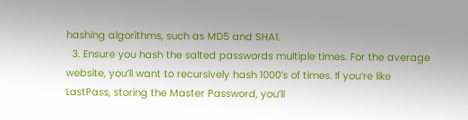hashing algorithms, such as MD5 and SHA1.
  3. Ensure you hash the salted passwords multiple times. For the average website, you’ll want to recursively hash 1000’s of times. If you’re like LastPass, storing the Master Password, you’ll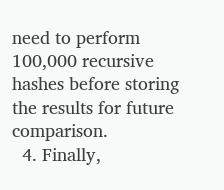need to perform 100,000 recursive hashes before storing the results for future comparison.
  4. Finally,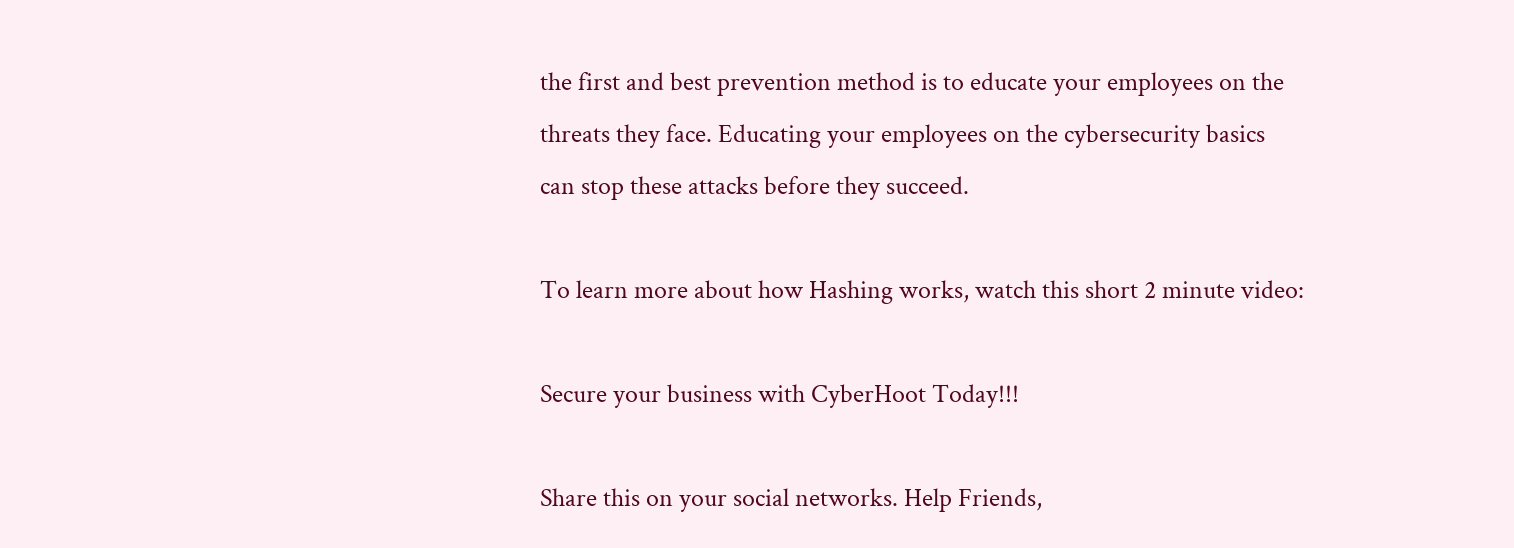the first and best prevention method is to educate your employees on the threats they face. Educating your employees on the cybersecurity basics can stop these attacks before they succeed.

To learn more about how Hashing works, watch this short 2 minute video:

Secure your business with CyberHoot Today!!!

Share this on your social networks. Help Friends,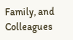Family, and Colleagues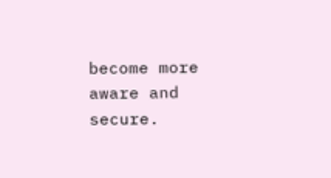become more aware and secure.